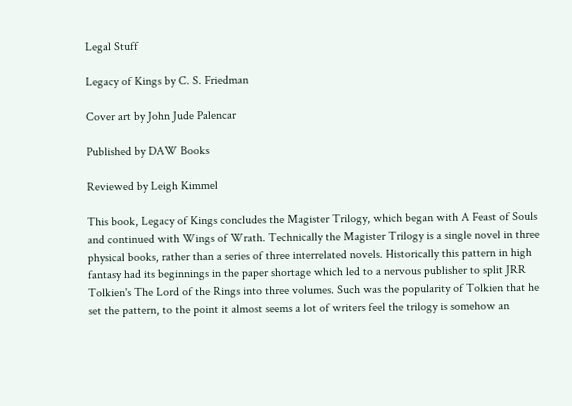Legal Stuff

Legacy of Kings by C. S. Friedman

Cover art by John Jude Palencar

Published by DAW Books

Reviewed by Leigh Kimmel

This book, Legacy of Kings concludes the Magister Trilogy, which began with A Feast of Souls and continued with Wings of Wrath. Technically the Magister Trilogy is a single novel in three physical books, rather than a series of three interrelated novels. Historically this pattern in high fantasy had its beginnings in the paper shortage which led to a nervous publisher to split JRR Tolkien's The Lord of the Rings into three volumes. Such was the popularity of Tolkien that he set the pattern, to the point it almost seems a lot of writers feel the trilogy is somehow an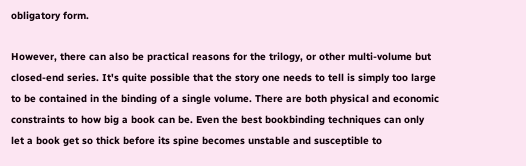obligatory form.

However, there can also be practical reasons for the trilogy, or other multi-volume but closed-end series. It's quite possible that the story one needs to tell is simply too large to be contained in the binding of a single volume. There are both physical and economic constraints to how big a book can be. Even the best bookbinding techniques can only let a book get so thick before its spine becomes unstable and susceptible to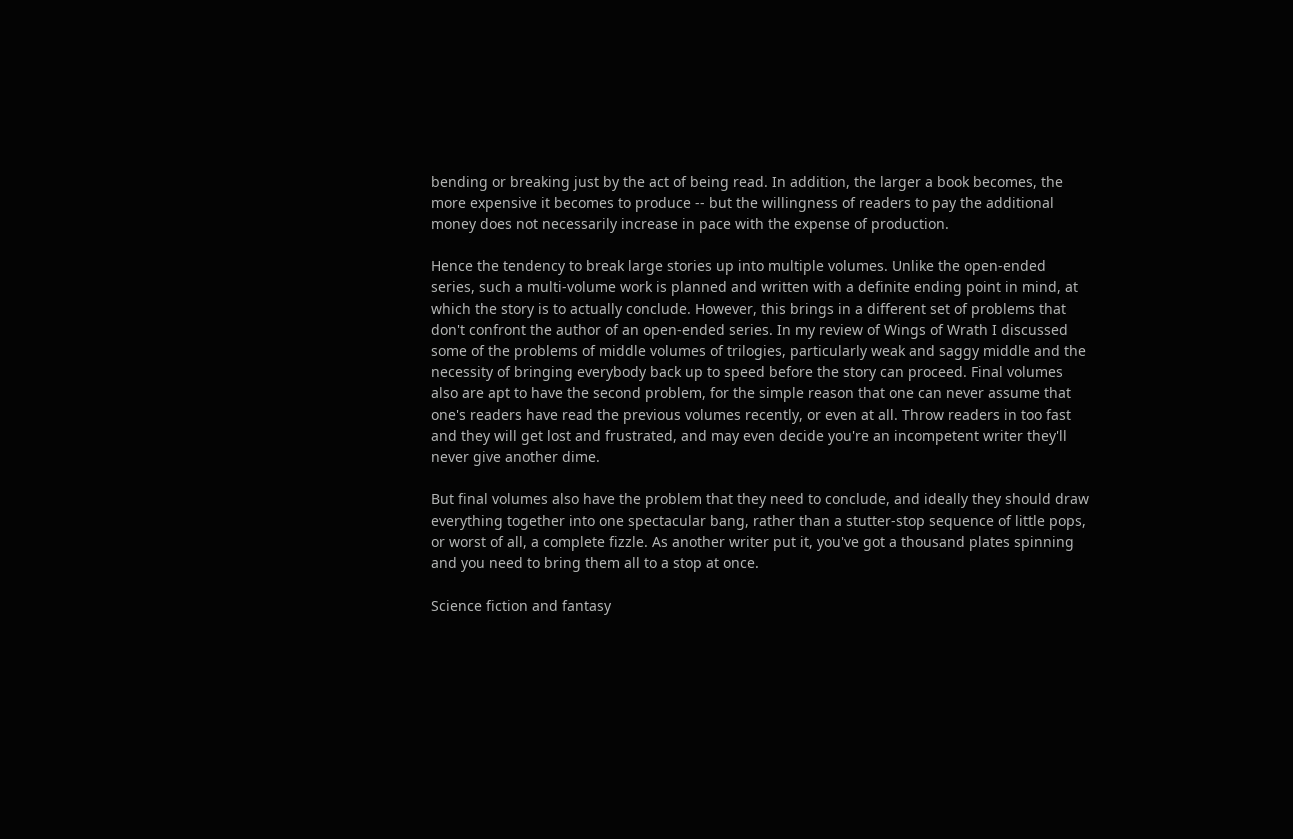bending or breaking just by the act of being read. In addition, the larger a book becomes, the more expensive it becomes to produce -- but the willingness of readers to pay the additional money does not necessarily increase in pace with the expense of production.

Hence the tendency to break large stories up into multiple volumes. Unlike the open-ended series, such a multi-volume work is planned and written with a definite ending point in mind, at which the story is to actually conclude. However, this brings in a different set of problems that don't confront the author of an open-ended series. In my review of Wings of Wrath I discussed some of the problems of middle volumes of trilogies, particularly weak and saggy middle and the necessity of bringing everybody back up to speed before the story can proceed. Final volumes also are apt to have the second problem, for the simple reason that one can never assume that one's readers have read the previous volumes recently, or even at all. Throw readers in too fast and they will get lost and frustrated, and may even decide you're an incompetent writer they'll never give another dime.

But final volumes also have the problem that they need to conclude, and ideally they should draw everything together into one spectacular bang, rather than a stutter-stop sequence of little pops, or worst of all, a complete fizzle. As another writer put it, you've got a thousand plates spinning and you need to bring them all to a stop at once.

Science fiction and fantasy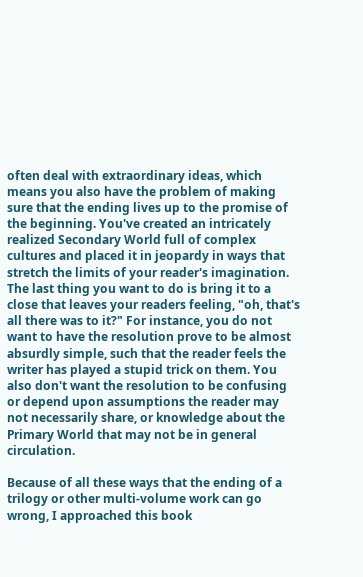often deal with extraordinary ideas, which means you also have the problem of making sure that the ending lives up to the promise of the beginning. You've created an intricately realized Secondary World full of complex cultures and placed it in jeopardy in ways that stretch the limits of your reader's imagination. The last thing you want to do is bring it to a close that leaves your readers feeling, "oh, that's all there was to it?" For instance, you do not want to have the resolution prove to be almost absurdly simple, such that the reader feels the writer has played a stupid trick on them. You also don't want the resolution to be confusing or depend upon assumptions the reader may not necessarily share, or knowledge about the Primary World that may not be in general circulation.

Because of all these ways that the ending of a trilogy or other multi-volume work can go wrong, I approached this book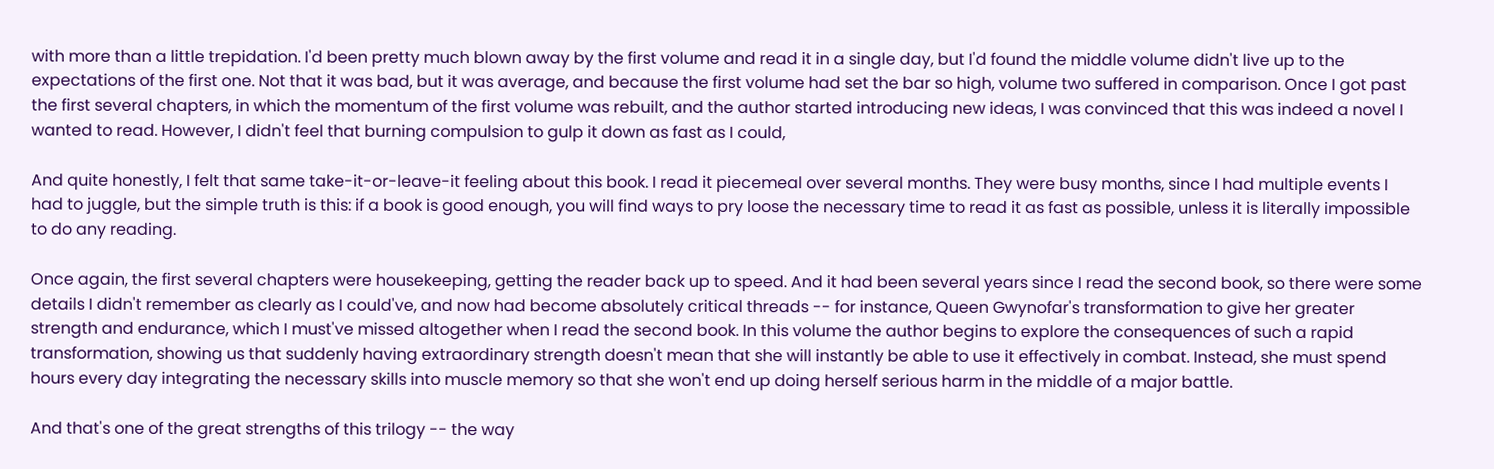with more than a little trepidation. I'd been pretty much blown away by the first volume and read it in a single day, but I'd found the middle volume didn't live up to the expectations of the first one. Not that it was bad, but it was average, and because the first volume had set the bar so high, volume two suffered in comparison. Once I got past the first several chapters, in which the momentum of the first volume was rebuilt, and the author started introducing new ideas, I was convinced that this was indeed a novel I wanted to read. However, I didn't feel that burning compulsion to gulp it down as fast as I could,

And quite honestly, I felt that same take-it-or-leave-it feeling about this book. I read it piecemeal over several months. They were busy months, since I had multiple events I had to juggle, but the simple truth is this: if a book is good enough, you will find ways to pry loose the necessary time to read it as fast as possible, unless it is literally impossible to do any reading.

Once again, the first several chapters were housekeeping, getting the reader back up to speed. And it had been several years since I read the second book, so there were some details I didn't remember as clearly as I could've, and now had become absolutely critical threads -- for instance, Queen Gwynofar's transformation to give her greater strength and endurance, which I must've missed altogether when I read the second book. In this volume the author begins to explore the consequences of such a rapid transformation, showing us that suddenly having extraordinary strength doesn't mean that she will instantly be able to use it effectively in combat. Instead, she must spend hours every day integrating the necessary skills into muscle memory so that she won't end up doing herself serious harm in the middle of a major battle.

And that's one of the great strengths of this trilogy -- the way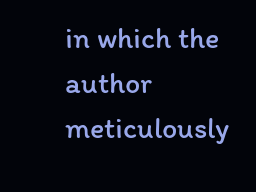in which the author meticulously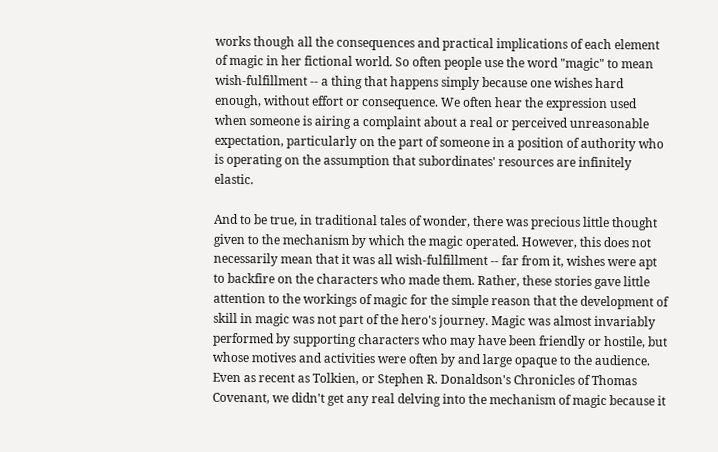works though all the consequences and practical implications of each element of magic in her fictional world. So often people use the word "magic" to mean wish-fulfillment -- a thing that happens simply because one wishes hard enough, without effort or consequence. We often hear the expression used when someone is airing a complaint about a real or perceived unreasonable expectation, particularly on the part of someone in a position of authority who is operating on the assumption that subordinates' resources are infinitely elastic.

And to be true, in traditional tales of wonder, there was precious little thought given to the mechanism by which the magic operated. However, this does not necessarily mean that it was all wish-fulfillment -- far from it, wishes were apt to backfire on the characters who made them. Rather, these stories gave little attention to the workings of magic for the simple reason that the development of skill in magic was not part of the hero's journey. Magic was almost invariably performed by supporting characters who may have been friendly or hostile, but whose motives and activities were often by and large opaque to the audience. Even as recent as Tolkien, or Stephen R. Donaldson's Chronicles of Thomas Covenant, we didn't get any real delving into the mechanism of magic because it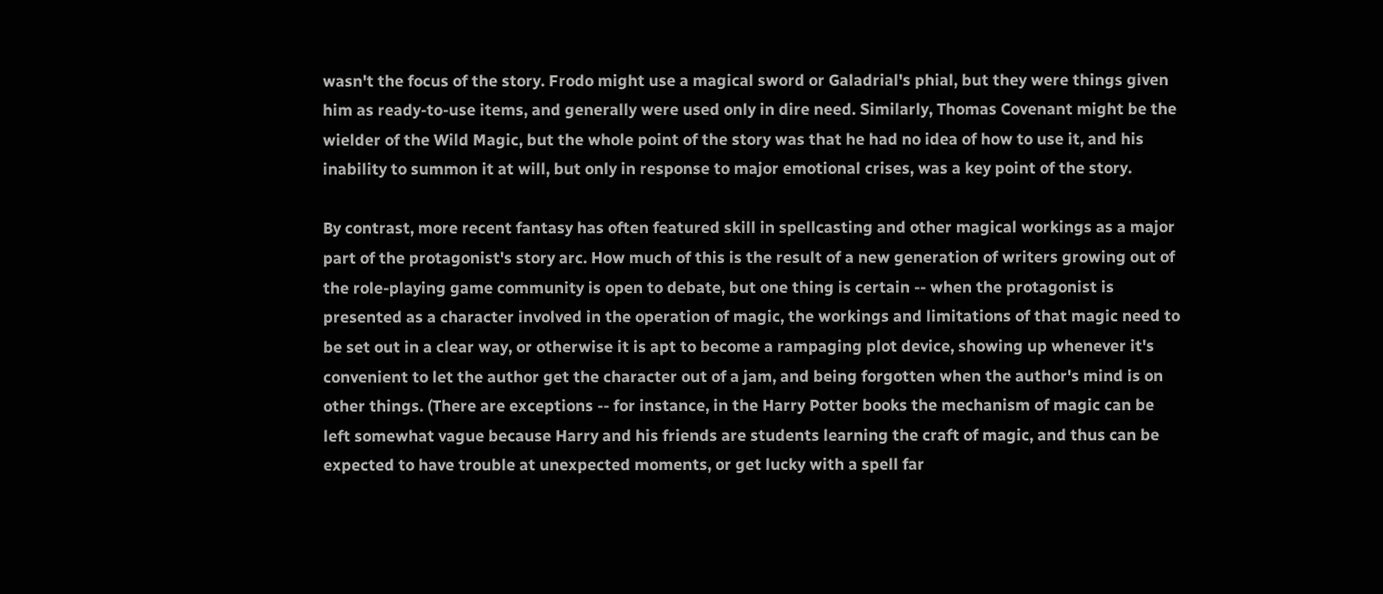wasn't the focus of the story. Frodo might use a magical sword or Galadrial's phial, but they were things given him as ready-to-use items, and generally were used only in dire need. Similarly, Thomas Covenant might be the wielder of the Wild Magic, but the whole point of the story was that he had no idea of how to use it, and his inability to summon it at will, but only in response to major emotional crises, was a key point of the story.

By contrast, more recent fantasy has often featured skill in spellcasting and other magical workings as a major part of the protagonist's story arc. How much of this is the result of a new generation of writers growing out of the role-playing game community is open to debate, but one thing is certain -- when the protagonist is presented as a character involved in the operation of magic, the workings and limitations of that magic need to be set out in a clear way, or otherwise it is apt to become a rampaging plot device, showing up whenever it's convenient to let the author get the character out of a jam, and being forgotten when the author's mind is on other things. (There are exceptions -- for instance, in the Harry Potter books the mechanism of magic can be left somewhat vague because Harry and his friends are students learning the craft of magic, and thus can be expected to have trouble at unexpected moments, or get lucky with a spell far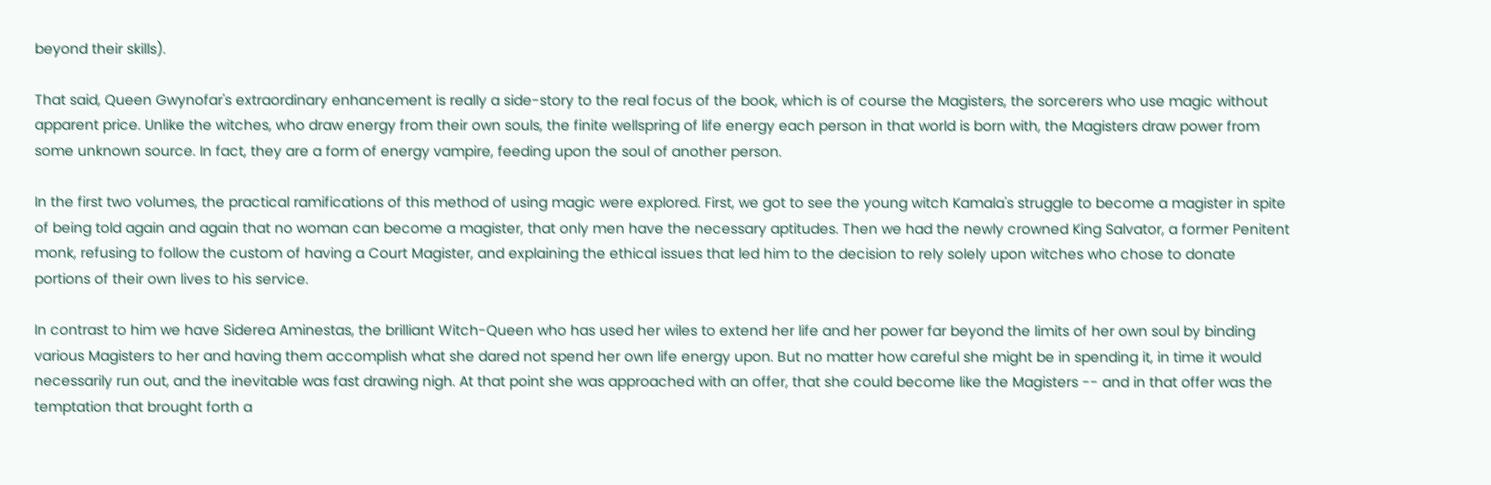beyond their skills).

That said, Queen Gwynofar's extraordinary enhancement is really a side-story to the real focus of the book, which is of course the Magisters, the sorcerers who use magic without apparent price. Unlike the witches, who draw energy from their own souls, the finite wellspring of life energy each person in that world is born with, the Magisters draw power from some unknown source. In fact, they are a form of energy vampire, feeding upon the soul of another person.

In the first two volumes, the practical ramifications of this method of using magic were explored. First, we got to see the young witch Kamala's struggle to become a magister in spite of being told again and again that no woman can become a magister, that only men have the necessary aptitudes. Then we had the newly crowned King Salvator, a former Penitent monk, refusing to follow the custom of having a Court Magister, and explaining the ethical issues that led him to the decision to rely solely upon witches who chose to donate portions of their own lives to his service.

In contrast to him we have Siderea Aminestas, the brilliant Witch-Queen who has used her wiles to extend her life and her power far beyond the limits of her own soul by binding various Magisters to her and having them accomplish what she dared not spend her own life energy upon. But no matter how careful she might be in spending it, in time it would necessarily run out, and the inevitable was fast drawing nigh. At that point she was approached with an offer, that she could become like the Magisters -- and in that offer was the temptation that brought forth a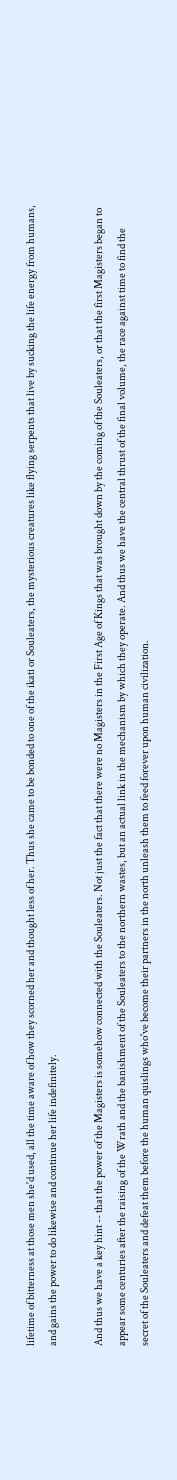lifetime of bitterness at those men she'd used, all the time aware of how they scorned her and thought less of her. Thus she came to be bonded to one of the ikati or Souleaters, the mysterious creatures like flying serpents that live by sucking the life energy from humans, and gains the power to do likewise and continue her life indefinitely.

And thus we have a key hint -- that the power of the Magisters is somehow connected with the Souleaters. Not just the fact that there were no Magisters in the First Age of Kings that was brought down by the coming of the Souleaters, or that the first Magisters began to appear some centuries after the raising of the Wrath and the banishment of the Souleaters to the northern wastes, but an actual link in the mechanism by which they operate. And thus we have the central thrust of the final volume, the race against time to find the secret of the Souleaters and defeat them before the human quislings who've become their partners in the north unleash them to feed forever upon human civilization.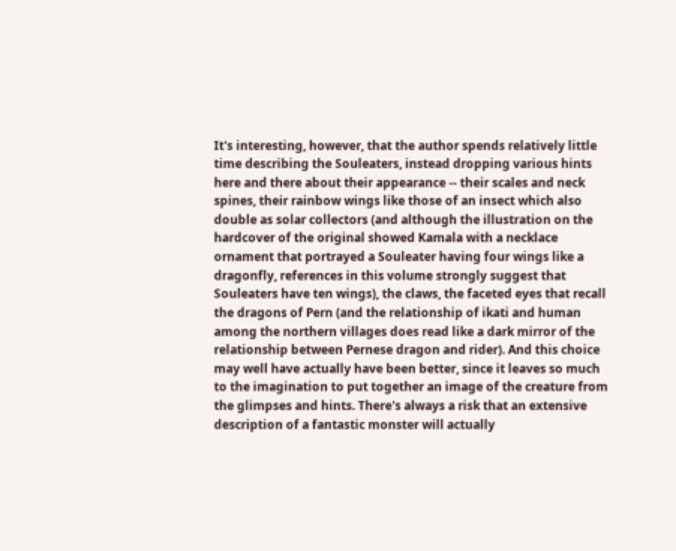It's interesting, however, that the author spends relatively little time describing the Souleaters, instead dropping various hints here and there about their appearance -- their scales and neck spines, their rainbow wings like those of an insect which also double as solar collectors (and although the illustration on the hardcover of the original showed Kamala with a necklace ornament that portrayed a Souleater having four wings like a dragonfly, references in this volume strongly suggest that Souleaters have ten wings), the claws, the faceted eyes that recall the dragons of Pern (and the relationship of ikati and human among the northern villages does read like a dark mirror of the relationship between Pernese dragon and rider). And this choice may well have actually have been better, since it leaves so much to the imagination to put together an image of the creature from the glimpses and hints. There's always a risk that an extensive description of a fantastic monster will actually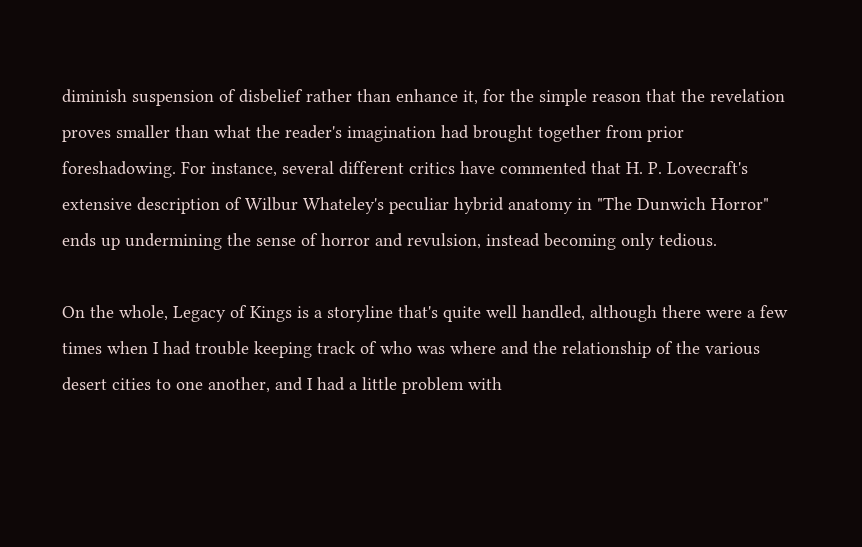diminish suspension of disbelief rather than enhance it, for the simple reason that the revelation proves smaller than what the reader's imagination had brought together from prior foreshadowing. For instance, several different critics have commented that H. P. Lovecraft's extensive description of Wilbur Whateley's peculiar hybrid anatomy in "The Dunwich Horror" ends up undermining the sense of horror and revulsion, instead becoming only tedious.

On the whole, Legacy of Kings is a storyline that's quite well handled, although there were a few times when I had trouble keeping track of who was where and the relationship of the various desert cities to one another, and I had a little problem with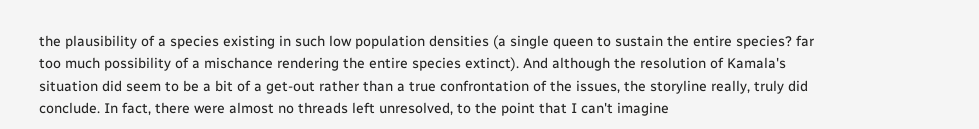the plausibility of a species existing in such low population densities (a single queen to sustain the entire species? far too much possibility of a mischance rendering the entire species extinct). And although the resolution of Kamala's situation did seem to be a bit of a get-out rather than a true confrontation of the issues, the storyline really, truly did conclude. In fact, there were almost no threads left unresolved, to the point that I can't imagine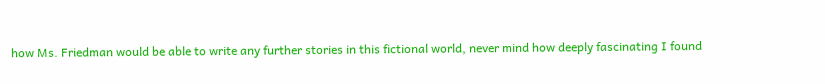how Ms. Friedman would be able to write any further stories in this fictional world, never mind how deeply fascinating I found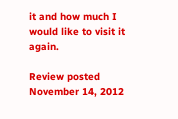it and how much I would like to visit it again.

Review posted November 14, 2012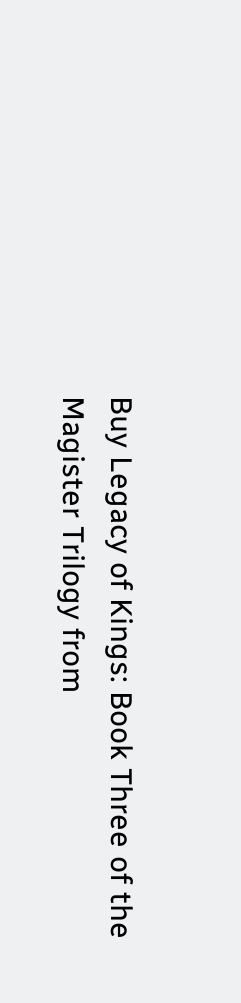Buy Legacy of Kings: Book Three of the Magister Trilogy from